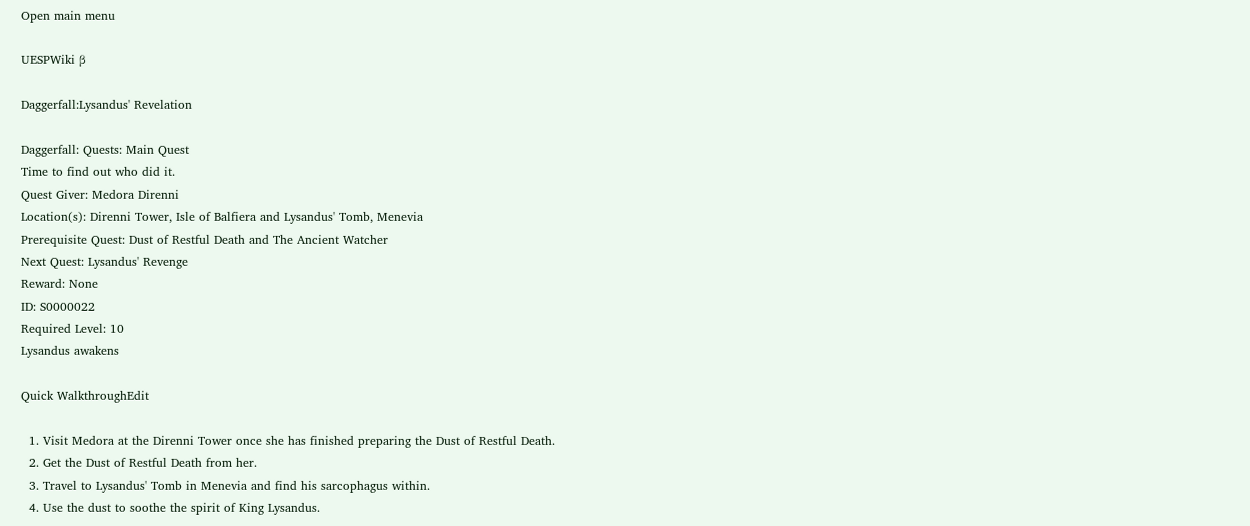Open main menu

UESPWiki β

Daggerfall:Lysandus' Revelation

Daggerfall: Quests: Main Quest
Time to find out who did it.
Quest Giver: Medora Direnni
Location(s): Direnni Tower, Isle of Balfiera and Lysandus' Tomb, Menevia
Prerequisite Quest: Dust of Restful Death and The Ancient Watcher
Next Quest: Lysandus' Revenge
Reward: None
ID: S0000022
Required Level: 10
Lysandus awakens

Quick WalkthroughEdit

  1. Visit Medora at the Direnni Tower once she has finished preparing the Dust of Restful Death.
  2. Get the Dust of Restful Death from her.
  3. Travel to Lysandus' Tomb in Menevia and find his sarcophagus within.
  4. Use the dust to soothe the spirit of King Lysandus.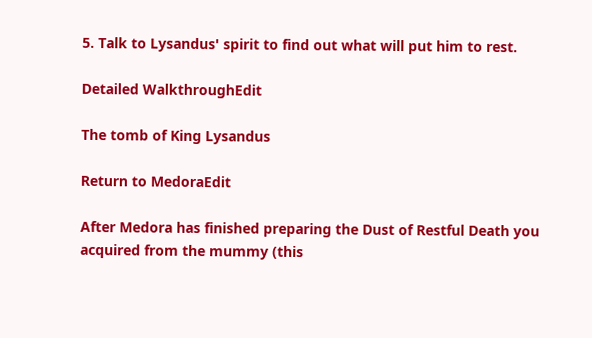5. Talk to Lysandus' spirit to find out what will put him to rest.

Detailed WalkthroughEdit

The tomb of King Lysandus

Return to MedoraEdit

After Medora has finished preparing the Dust of Restful Death you acquired from the mummy (this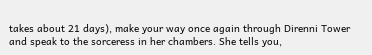takes about 21 days), make your way once again through Direnni Tower and speak to the sorceress in her chambers. She tells you,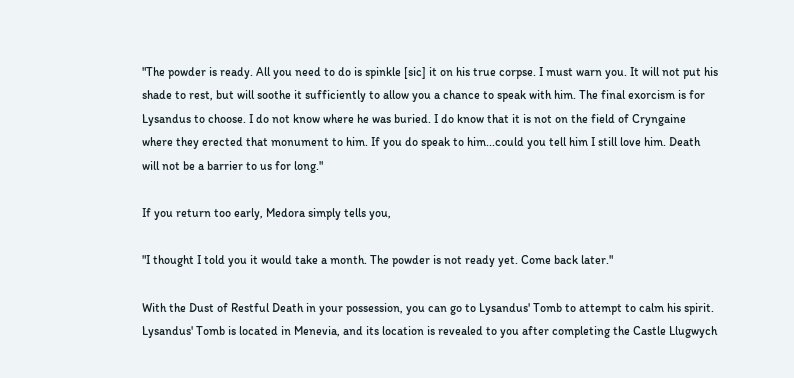"The powder is ready. All you need to do is spinkle [sic] it on his true corpse. I must warn you. It will not put his shade to rest, but will soothe it sufficiently to allow you a chance to speak with him. The final exorcism is for Lysandus to choose. I do not know where he was buried. I do know that it is not on the field of Cryngaine where they erected that monument to him. If you do speak to him...could you tell him I still love him. Death will not be a barrier to us for long."

If you return too early, Medora simply tells you,

"I thought I told you it would take a month. The powder is not ready yet. Come back later."

With the Dust of Restful Death in your possession, you can go to Lysandus' Tomb to attempt to calm his spirit. Lysandus' Tomb is located in Menevia, and its location is revealed to you after completing the Castle Llugwych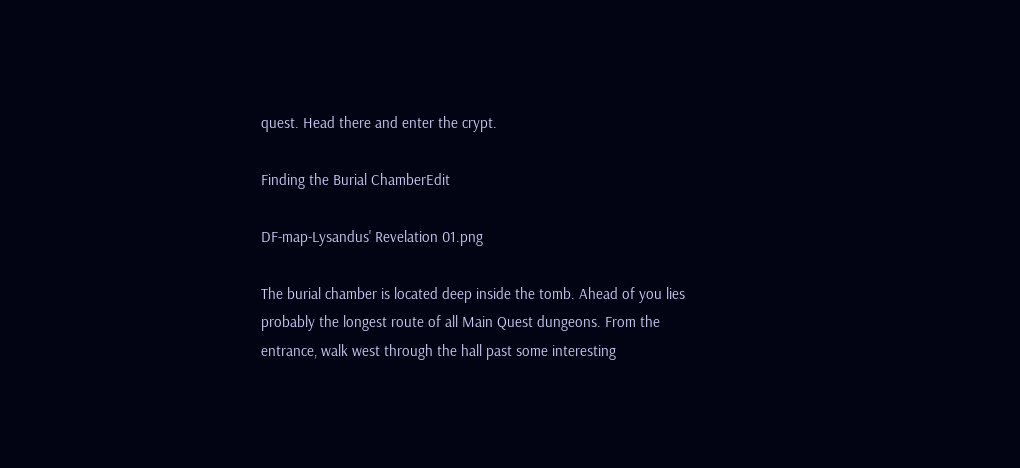quest. Head there and enter the crypt.

Finding the Burial ChamberEdit

DF-map-Lysandus' Revelation 01.png

The burial chamber is located deep inside the tomb. Ahead of you lies probably the longest route of all Main Quest dungeons. From the entrance, walk west through the hall past some interesting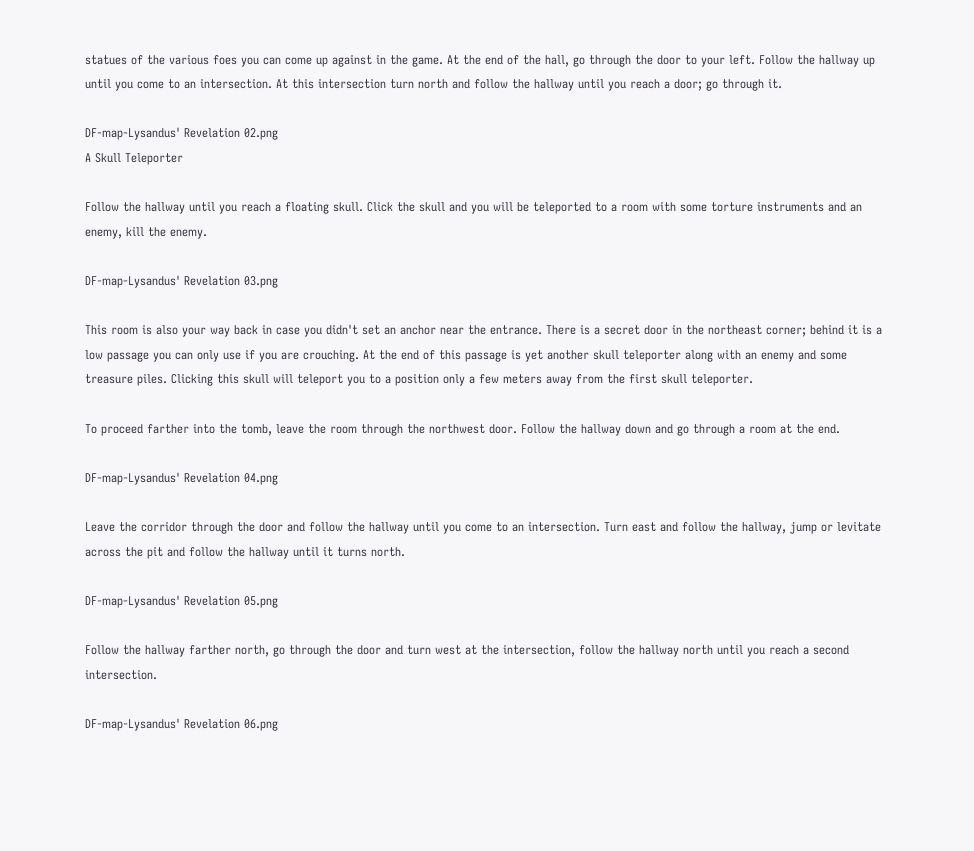statues of the various foes you can come up against in the game. At the end of the hall, go through the door to your left. Follow the hallway up until you come to an intersection. At this intersection turn north and follow the hallway until you reach a door; go through it.

DF-map-Lysandus' Revelation 02.png
A Skull Teleporter

Follow the hallway until you reach a floating skull. Click the skull and you will be teleported to a room with some torture instruments and an enemy, kill the enemy.

DF-map-Lysandus' Revelation 03.png

This room is also your way back in case you didn't set an anchor near the entrance. There is a secret door in the northeast corner; behind it is a low passage you can only use if you are crouching. At the end of this passage is yet another skull teleporter along with an enemy and some treasure piles. Clicking this skull will teleport you to a position only a few meters away from the first skull teleporter.

To proceed farther into the tomb, leave the room through the northwest door. Follow the hallway down and go through a room at the end.

DF-map-Lysandus' Revelation 04.png

Leave the corridor through the door and follow the hallway until you come to an intersection. Turn east and follow the hallway, jump or levitate across the pit and follow the hallway until it turns north.

DF-map-Lysandus' Revelation 05.png

Follow the hallway farther north, go through the door and turn west at the intersection, follow the hallway north until you reach a second intersection.

DF-map-Lysandus' Revelation 06.png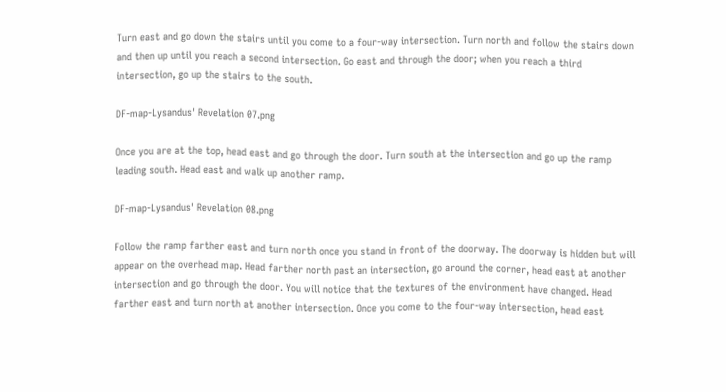Turn east and go down the stairs until you come to a four-way intersection. Turn north and follow the stairs down and then up until you reach a second intersection. Go east and through the door; when you reach a third intersection, go up the stairs to the south.

DF-map-Lysandus' Revelation 07.png

Once you are at the top, head east and go through the door. Turn south at the intersection and go up the ramp leading south. Head east and walk up another ramp.

DF-map-Lysandus' Revelation 08.png

Follow the ramp farther east and turn north once you stand in front of the doorway. The doorway is hidden but will appear on the overhead map. Head farther north past an intersection, go around the corner, head east at another intersection and go through the door. You will notice that the textures of the environment have changed. Head farther east and turn north at another intersection. Once you come to the four-way intersection, head east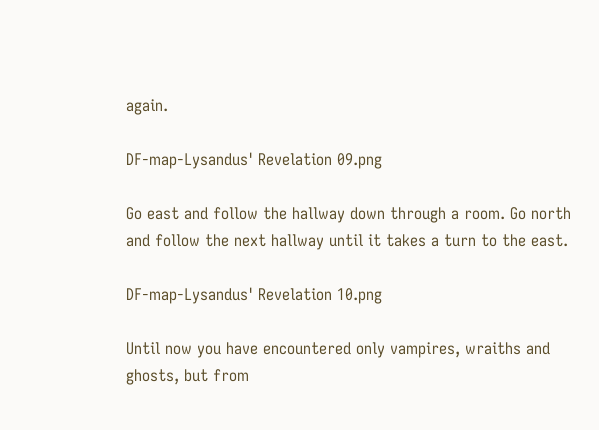again.

DF-map-Lysandus' Revelation 09.png

Go east and follow the hallway down through a room. Go north and follow the next hallway until it takes a turn to the east.

DF-map-Lysandus' Revelation 10.png

Until now you have encountered only vampires, wraiths and ghosts, but from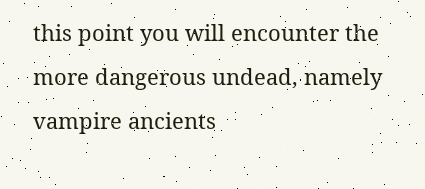this point you will encounter the more dangerous undead, namely vampire ancients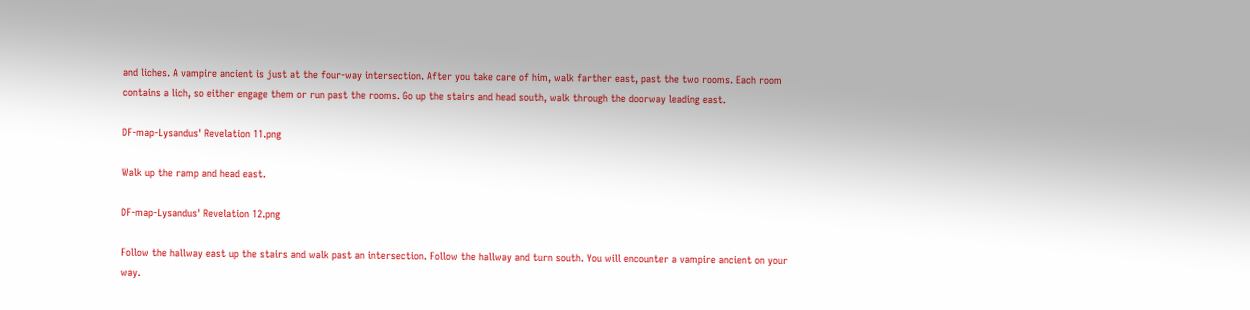and liches. A vampire ancient is just at the four-way intersection. After you take care of him, walk farther east, past the two rooms. Each room contains a lich, so either engage them or run past the rooms. Go up the stairs and head south, walk through the doorway leading east.

DF-map-Lysandus' Revelation 11.png

Walk up the ramp and head east.

DF-map-Lysandus' Revelation 12.png

Follow the hallway east up the stairs and walk past an intersection. Follow the hallway and turn south. You will encounter a vampire ancient on your way.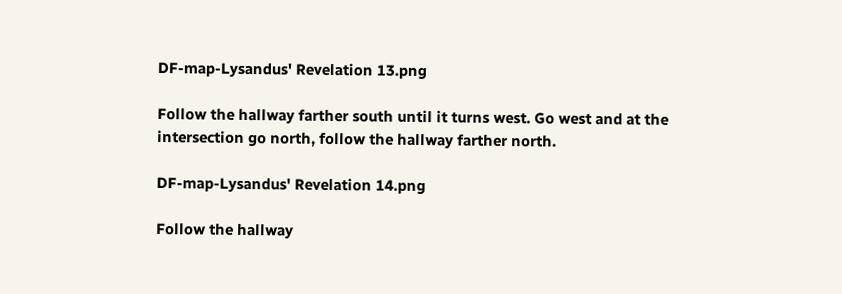DF-map-Lysandus' Revelation 13.png

Follow the hallway farther south until it turns west. Go west and at the intersection go north, follow the hallway farther north.

DF-map-Lysandus' Revelation 14.png

Follow the hallway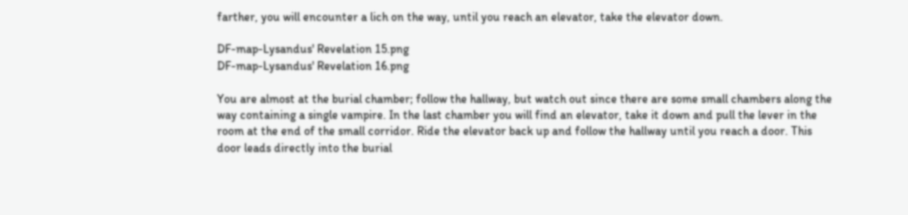farther, you will encounter a lich on the way, until you reach an elevator, take the elevator down.

DF-map-Lysandus' Revelation 15.png
DF-map-Lysandus' Revelation 16.png

You are almost at the burial chamber; follow the hallway, but watch out since there are some small chambers along the way containing a single vampire. In the last chamber you will find an elevator, take it down and pull the lever in the room at the end of the small corridor. Ride the elevator back up and follow the hallway until you reach a door. This door leads directly into the burial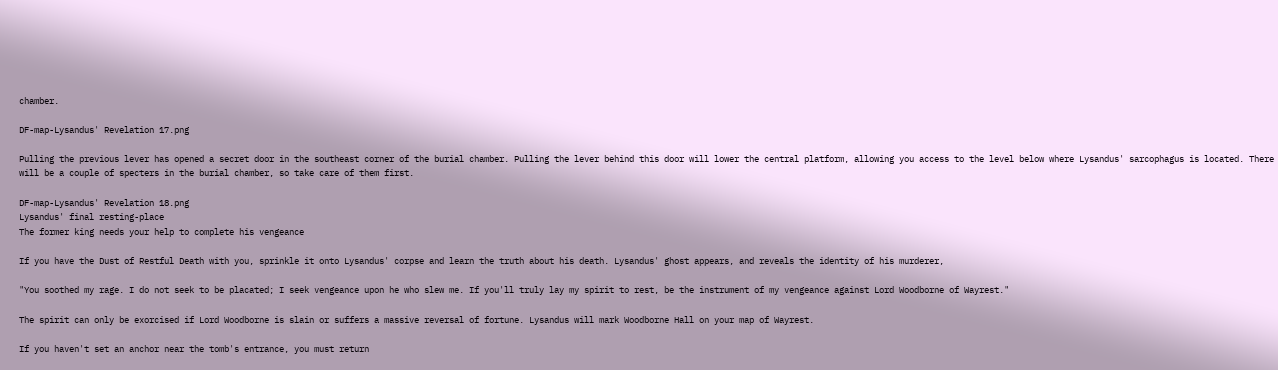chamber.

DF-map-Lysandus' Revelation 17.png

Pulling the previous lever has opened a secret door in the southeast corner of the burial chamber. Pulling the lever behind this door will lower the central platform, allowing you access to the level below where Lysandus' sarcophagus is located. There will be a couple of specters in the burial chamber, so take care of them first.

DF-map-Lysandus' Revelation 18.png
Lysandus' final resting-place
The former king needs your help to complete his vengeance

If you have the Dust of Restful Death with you, sprinkle it onto Lysandus' corpse and learn the truth about his death. Lysandus' ghost appears, and reveals the identity of his murderer,

"You soothed my rage. I do not seek to be placated; I seek vengeance upon he who slew me. If you'll truly lay my spirit to rest, be the instrument of my vengeance against Lord Woodborne of Wayrest."

The spirit can only be exorcised if Lord Woodborne is slain or suffers a massive reversal of fortune. Lysandus will mark Woodborne Hall on your map of Wayrest.

If you haven't set an anchor near the tomb's entrance, you must return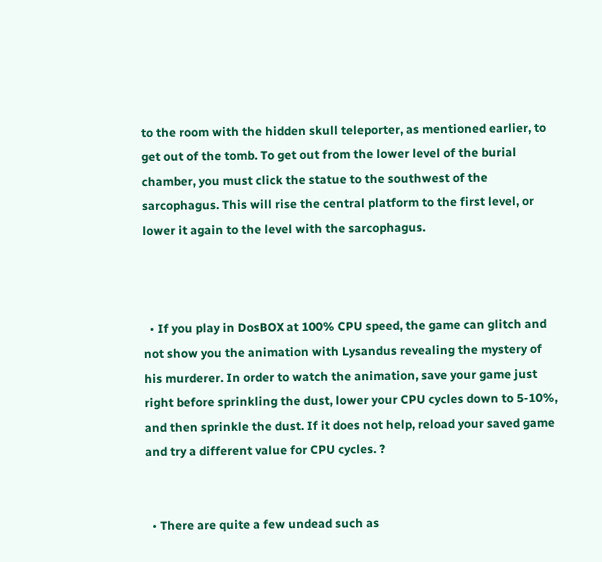to the room with the hidden skull teleporter, as mentioned earlier, to get out of the tomb. To get out from the lower level of the burial chamber, you must click the statue to the southwest of the sarcophagus. This will rise the central platform to the first level, or lower it again to the level with the sarcophagus.



  • If you play in DosBOX at 100% CPU speed, the game can glitch and not show you the animation with Lysandus revealing the mystery of his murderer. In order to watch the animation, save your game just right before sprinkling the dust, lower your CPU cycles down to 5-10%, and then sprinkle the dust. If it does not help, reload your saved game and try a different value for CPU cycles. ?


  • There are quite a few undead such as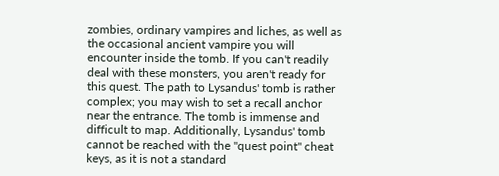zombies, ordinary vampires and liches, as well as the occasional ancient vampire you will encounter inside the tomb. If you can't readily deal with these monsters, you aren't ready for this quest. The path to Lysandus' tomb is rather complex; you may wish to set a recall anchor near the entrance. The tomb is immense and difficult to map. Additionally, Lysandus' tomb cannot be reached with the "quest point" cheat keys, as it is not a standard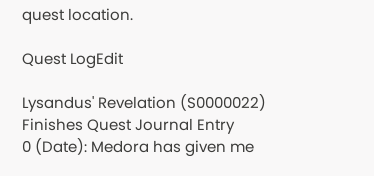quest location.

Quest LogEdit

Lysandus' Revelation (S0000022)
Finishes Quest Journal Entry
0 (Date): Medora has given me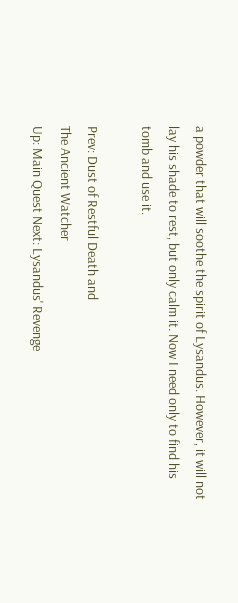a powder that will soothe the spirit of Lysandus. However, it will not lay his shade to rest, but only calm it. Now I need only to find his tomb and use it.

Prev: Dust of Restful Death and
The Ancient Watcher
Up: Main Quest Next: Lysandus' Revenge